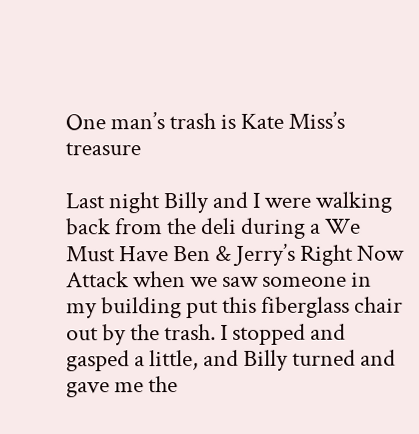One man’s trash is Kate Miss’s treasure

Last night Billy and I were walking back from the deli during a We Must Have Ben & Jerry’s Right Now Attack when we saw someone in my building put this fiberglass chair out by the trash. I stopped and gasped a little, and Billy turned and gave me the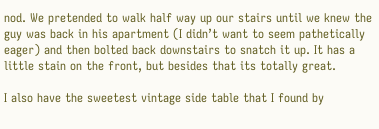nod. We pretended to walk half way up our stairs until we knew the guy was back in his apartment (I didn’t want to seem pathetically eager) and then bolted back downstairs to snatch it up. It has a little stain on the front, but besides that its totally great.

I also have the sweetest vintage side table that I found by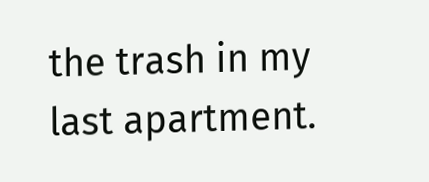the trash in my last apartment.